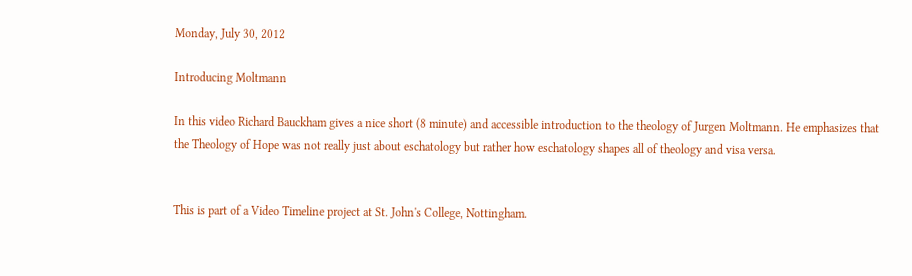Monday, July 30, 2012

Introducing Moltmann

In this video Richard Bauckham gives a nice short (8 minute) and accessible introduction to the theology of Jurgen Moltmann. He emphasizes that the Theology of Hope was not really just about eschatology but rather how eschatology shapes all of theology and visa versa.


This is part of a Video Timeline project at St. John's College, Nottingham.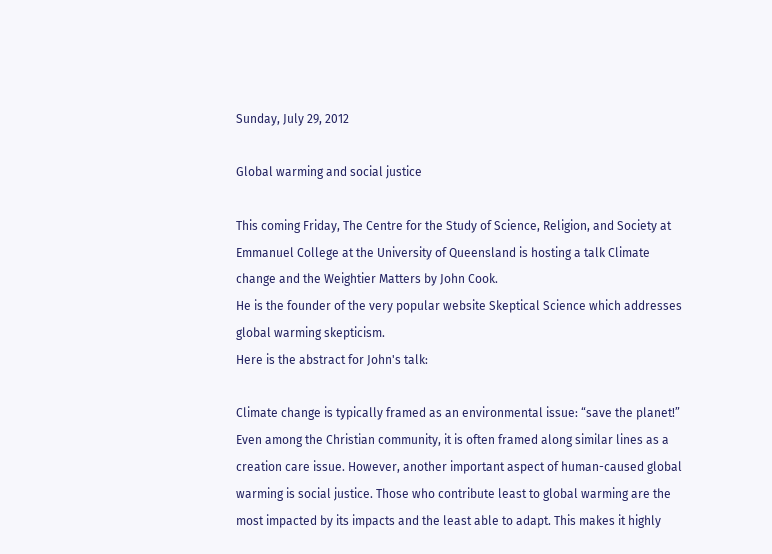Sunday, July 29, 2012

Global warming and social justice

This coming Friday, The Centre for the Study of Science, Religion, and Society at Emmanuel College at the University of Queensland is hosting a talk Climate change and the Weightier Matters by John Cook.
He is the founder of the very popular website Skeptical Science which addresses global warming skepticism.
Here is the abstract for John's talk:

Climate change is typically framed as an environmental issue: “save the planet!”  Even among the Christian community, it is often framed along similar lines as a creation care issue. However, another important aspect of human-caused global warming is social justice. Those who contribute least to global warming are the most impacted by its impacts and the least able to adapt. This makes it highly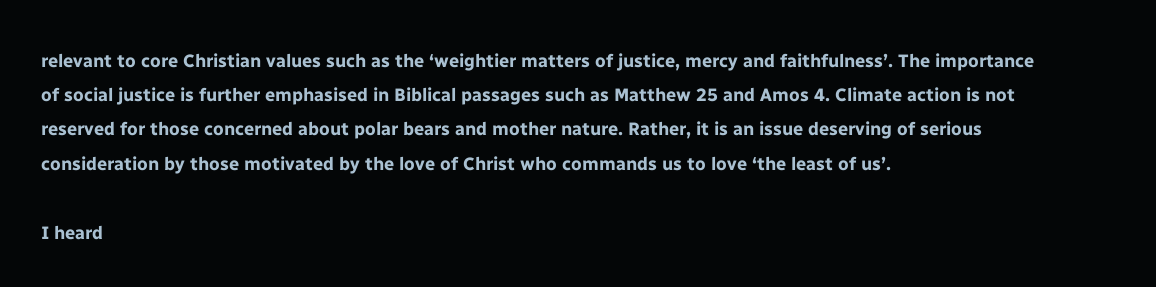relevant to core Christian values such as the ‘weightier matters of justice, mercy and faithfulness’. The importance of social justice is further emphasised in Biblical passages such as Matthew 25 and Amos 4. Climate action is not reserved for those concerned about polar bears and mother nature. Rather, it is an issue deserving of serious consideration by those motivated by the love of Christ who commands us to love ‘the least of us’.

I heard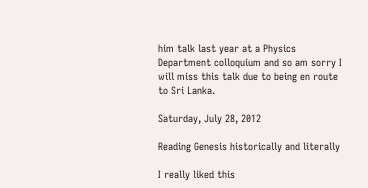him talk last year at a Physics Department colloquium and so am sorry I will miss this talk due to being en route to Sri Lanka.

Saturday, July 28, 2012

Reading Genesis historically and literally

I really liked this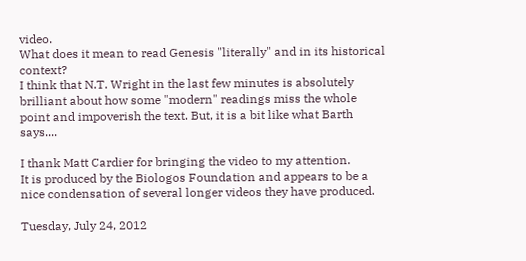video.
What does it mean to read Genesis "literally" and in its historical context?
I think that N.T. Wright in the last few minutes is absolutely brilliant about how some "modern" readings miss the whole point and impoverish the text. But, it is a bit like what Barth says....

I thank Matt Cardier for bringing the video to my attention.
It is produced by the Biologos Foundation and appears to be a nice condensation of several longer videos they have produced.

Tuesday, July 24, 2012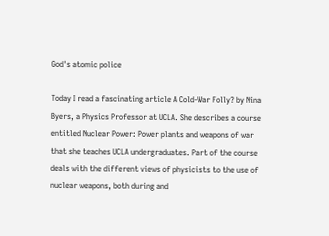God's atomic police

Today I read a fascinating article A Cold-War Folly? by Nina Byers, a Physics Professor at UCLA. She describes a course entitled Nuclear Power: Power plants and weapons of war that she teaches UCLA undergraduates. Part of the course deals with the different views of physicists to the use of nuclear weapons, both during and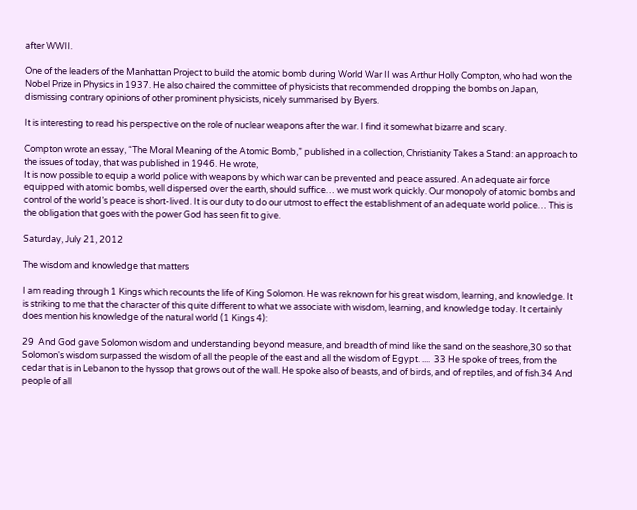after WWII.

One of the leaders of the Manhattan Project to build the atomic bomb during World War II was Arthur Holly Compton, who had won the Nobel Prize in Physics in 1937. He also chaired the committee of physicists that recommended dropping the bombs on Japan, dismissing contrary opinions of other prominent physicists, nicely summarised by Byers.

It is interesting to read his perspective on the role of nuclear weapons after the war. I find it somewhat bizarre and scary.

Compton wrote an essay, “The Moral Meaning of the Atomic Bomb,” published in a collection, Christianity Takes a Stand: an approach to the issues of today, that was published in 1946. He wrote,
It is now possible to equip a world police with weapons by which war can be prevented and peace assured. An adequate air force equipped with atomic bombs, well dispersed over the earth, should suffice… we must work quickly. Our monopoly of atomic bombs and control of the world’s peace is short-lived. It is our duty to do our utmost to effect the establishment of an adequate world police… This is the obligation that goes with the power God has seen fit to give.

Saturday, July 21, 2012

The wisdom and knowledge that matters

I am reading through 1 Kings which recounts the life of King Solomon. He was reknown for his great wisdom, learning, and knowledge. It is striking to me that the character of this quite different to what we associate with wisdom, learning, and knowledge today. It certainly does mention his knowledge of the natural world (1 Kings 4):

29  And God gave Solomon wisdom and understanding beyond measure, and breadth of mind like the sand on the seashore,30 so that Solomon's wisdom surpassed the wisdom of all the people of the east and all the wisdom of Egypt. ....  33 He spoke of trees, from the cedar that is in Lebanon to the hyssop that grows out of the wall. He spoke also of beasts, and of birds, and of reptiles, and of fish.34 And people of all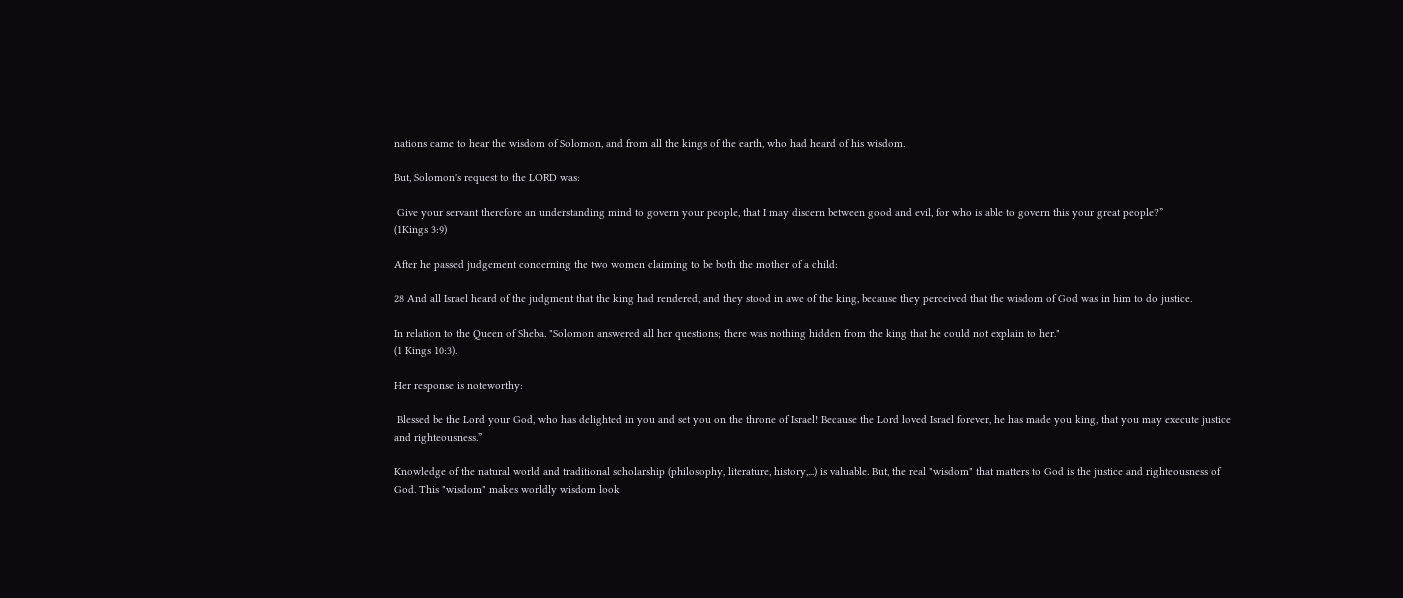nations came to hear the wisdom of Solomon, and from all the kings of the earth, who had heard of his wisdom.

But, Solomon's request to the LORD was:

 Give your servant therefore an understanding mind to govern your people, that I may discern between good and evil, for who is able to govern this your great people?”
(1Kings 3:9)

After he passed judgement concerning the two women claiming to be both the mother of a child:

28 And all Israel heard of the judgment that the king had rendered, and they stood in awe of the king, because they perceived that the wisdom of God was in him to do justice.

In relation to the Queen of Sheba. "Solomon answered all her questions; there was nothing hidden from the king that he could not explain to her."
(1 Kings 10:3).

Her response is noteworthy:

 Blessed be the Lord your God, who has delighted in you and set you on the throne of Israel! Because the Lord loved Israel forever, he has made you king, that you may execute justice and righteousness.”

Knowledge of the natural world and traditional scholarship (philosophy, literature, history,...) is valuable. But, the real "wisdom" that matters to God is the justice and righteousness of God. This "wisdom" makes worldly wisdom look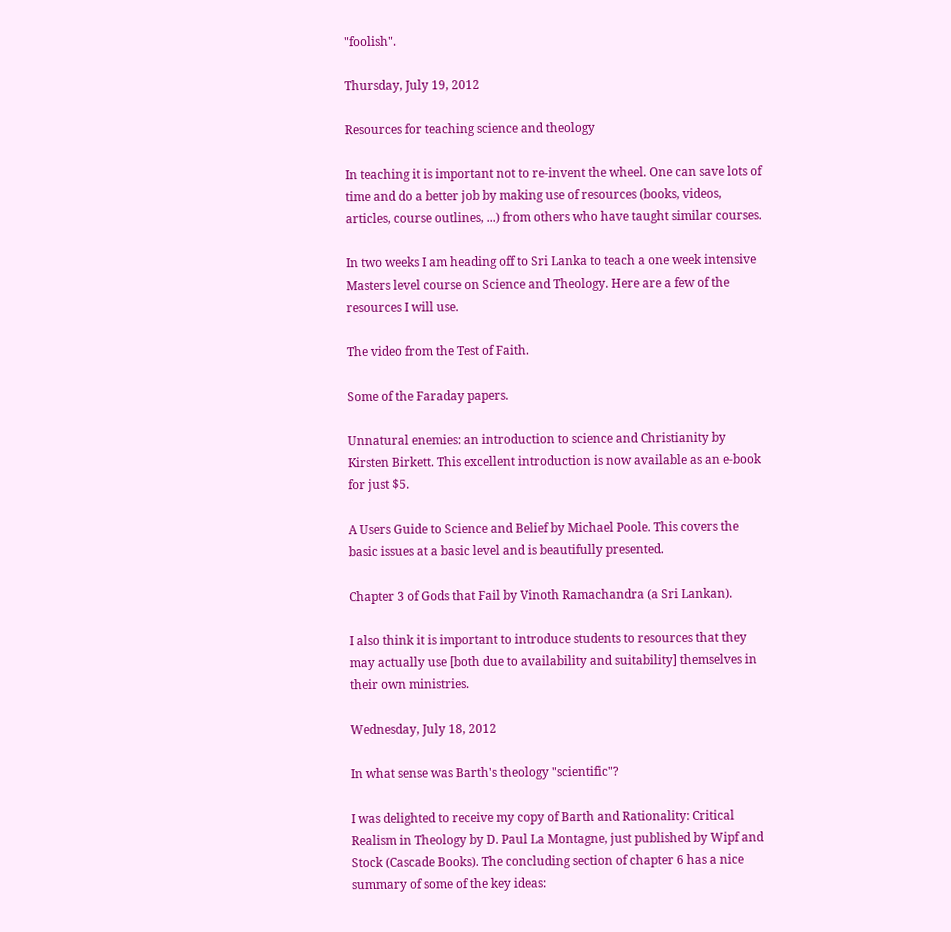"foolish".

Thursday, July 19, 2012

Resources for teaching science and theology

In teaching it is important not to re-invent the wheel. One can save lots of time and do a better job by making use of resources (books, videos, articles, course outlines, ...) from others who have taught similar courses.

In two weeks I am heading off to Sri Lanka to teach a one week intensive Masters level course on Science and Theology. Here are a few of the resources I will use.

The video from the Test of Faith.

Some of the Faraday papers.

Unnatural enemies: an introduction to science and Christianity by Kirsten Birkett. This excellent introduction is now available as an e-book for just $5.

A Users Guide to Science and Belief by Michael Poole. This covers the basic issues at a basic level and is beautifully presented.

Chapter 3 of Gods that Fail by Vinoth Ramachandra (a Sri Lankan).

I also think it is important to introduce students to resources that they may actually use [both due to availability and suitability] themselves in their own ministries.

Wednesday, July 18, 2012

In what sense was Barth's theology "scientific"?

I was delighted to receive my copy of Barth and Rationality: Critical Realism in Theology by D. Paul La Montagne, just published by Wipf and Stock (Cascade Books). The concluding section of chapter 6 has a nice summary of some of the key ideas: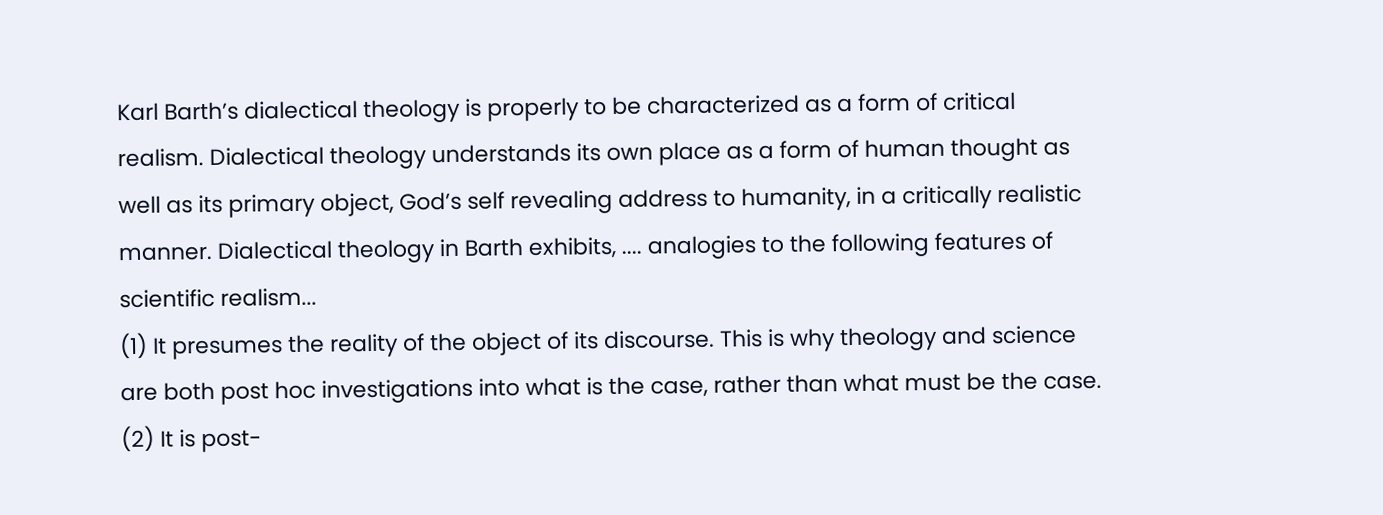Karl Barth’s dialectical theology is properly to be characterized as a form of critical realism. Dialectical theology understands its own place as a form of human thought as well as its primary object, God’s self revealing address to humanity, in a critically realistic manner. Dialectical theology in Barth exhibits, .... analogies to the following features of scientific realism...
(1) It presumes the reality of the object of its discourse. This is why theology and science are both post hoc investigations into what is the case, rather than what must be the case.
(2) It is post-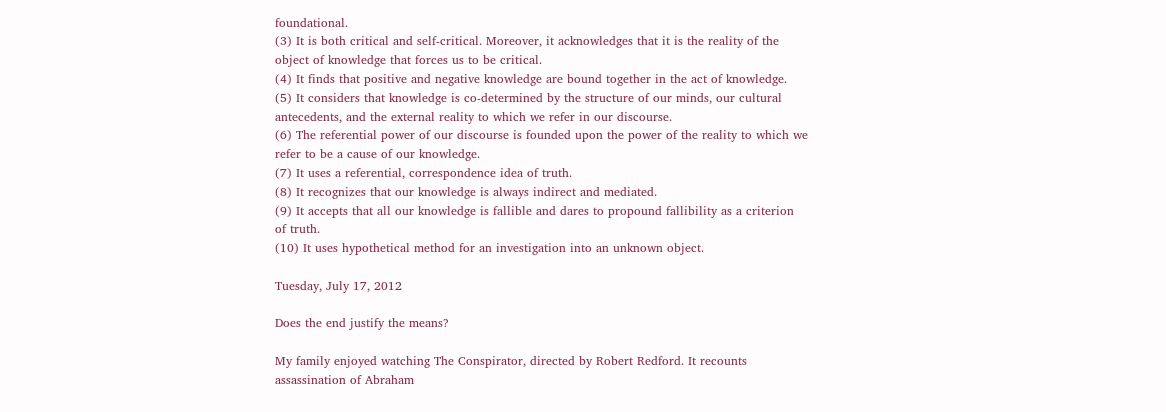foundational.
(3) It is both critical and self-critical. Moreover, it acknowledges that it is the reality of the object of knowledge that forces us to be critical.
(4) It finds that positive and negative knowledge are bound together in the act of knowledge.
(5) It considers that knowledge is co-determined by the structure of our minds, our cultural antecedents, and the external reality to which we refer in our discourse.
(6) The referential power of our discourse is founded upon the power of the reality to which we refer to be a cause of our knowledge.
(7) It uses a referential, correspondence idea of truth.
(8) It recognizes that our knowledge is always indirect and mediated.
(9) It accepts that all our knowledge is fallible and dares to propound fallibility as a criterion of truth.
(10) It uses hypothetical method for an investigation into an unknown object.

Tuesday, July 17, 2012

Does the end justify the means?

My family enjoyed watching The Conspirator, directed by Robert Redford. It recounts assassination of Abraham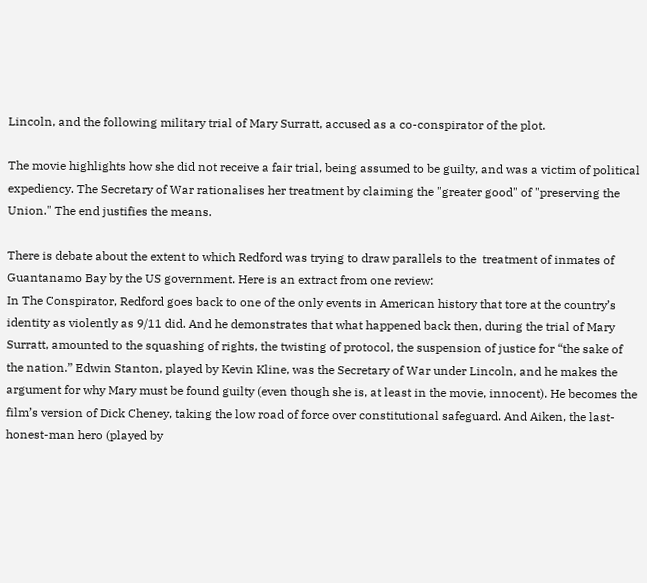Lincoln, and the following military trial of Mary Surratt, accused as a co-conspirator of the plot.

The movie highlights how she did not receive a fair trial, being assumed to be guilty, and was a victim of political expediency. The Secretary of War rationalises her treatment by claiming the "greater good" of "preserving the Union." The end justifies the means.

There is debate about the extent to which Redford was trying to draw parallels to the  treatment of inmates of Guantanamo Bay by the US government. Here is an extract from one review:
In The Conspirator, Redford goes back to one of the only events in American history that tore at the country’s identity as violently as 9/11 did. And he demonstrates that what happened back then, during the trial of Mary Surratt, amounted to the squashing of rights, the twisting of protocol, the suspension of justice for “the sake of the nation.” Edwin Stanton, played by Kevin Kline, was the Secretary of War under Lincoln, and he makes the argument for why Mary must be found guilty (even though she is, at least in the movie, innocent). He becomes the film’s version of Dick Cheney, taking the low road of force over constitutional safeguard. And Aiken, the last-honest-man hero (played by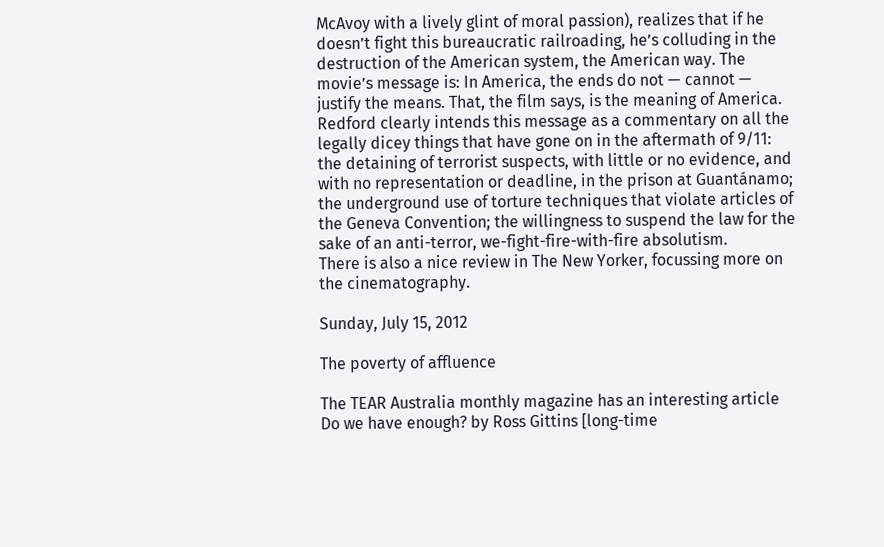McAvoy with a lively glint of moral passion), realizes that if he doesn’t fight this bureaucratic railroading, he’s colluding in the destruction of the American system, the American way. The movie’s message is: In America, the ends do not — cannot — justify the means. That, the film says, is the meaning of America. Redford clearly intends this message as a commentary on all the legally dicey things that have gone on in the aftermath of 9/11: the detaining of terrorist suspects, with little or no evidence, and with no representation or deadline, in the prison at Guantánamo; the underground use of torture techniques that violate articles of the Geneva Convention; the willingness to suspend the law for the sake of an anti-terror, we-fight-fire-with-fire absolutism.
There is also a nice review in The New Yorker, focussing more on the cinematography.

Sunday, July 15, 2012

The poverty of affluence

The TEAR Australia monthly magazine has an interesting article Do we have enough? by Ross Gittins [long-time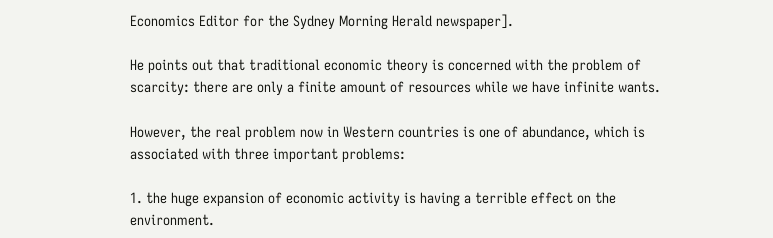Economics Editor for the Sydney Morning Herald newspaper].

He points out that traditional economic theory is concerned with the problem of scarcity: there are only a finite amount of resources while we have infinite wants.

However, the real problem now in Western countries is one of abundance, which is associated with three important problems:

1. the huge expansion of economic activity is having a terrible effect on the environment.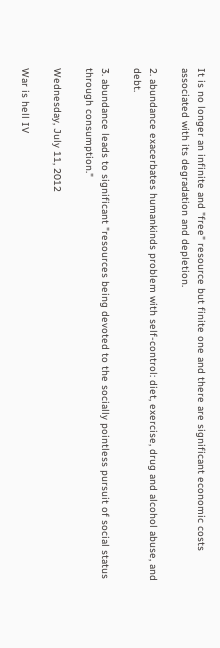It is no longer an infinite and "free" resource but finite one and there are significant economic costs associated with its degradation and depletion.

2. abundance exacerbates humankinds problem with self-control: diet, exercise, drug and alcohol abuse, and debt.

3. abundance leads to significant "resources being devoted to the socially pointless pursuit of social status through consumption."

Wednesday, July 11, 2012

War is hell IV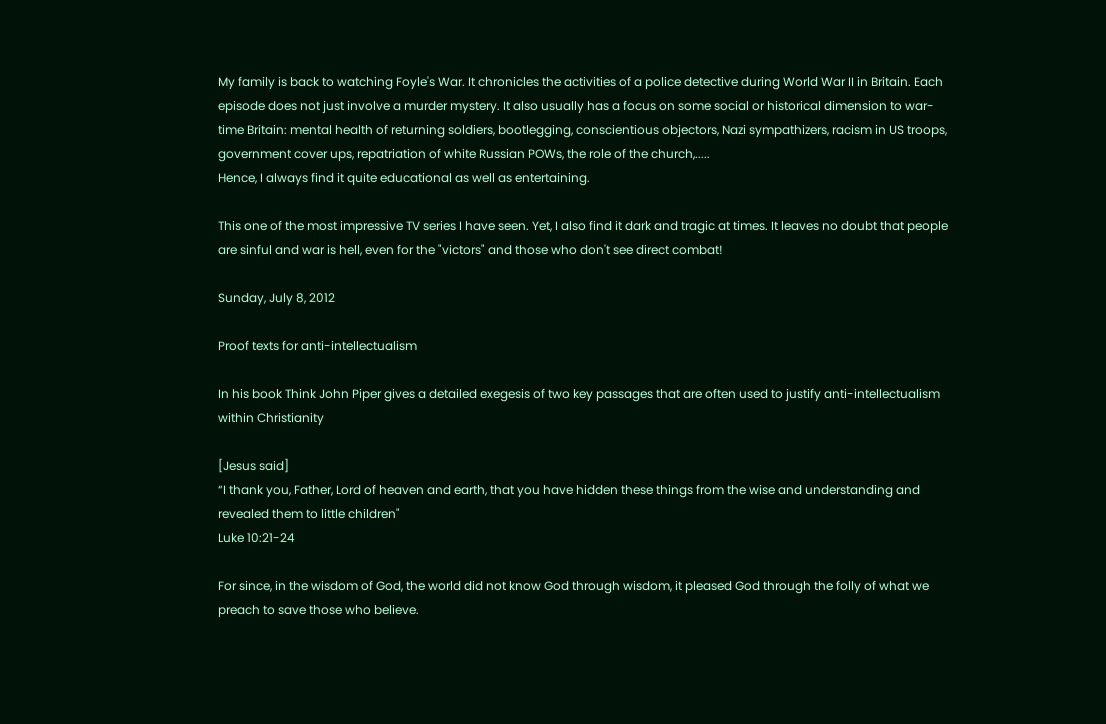My family is back to watching Foyle's War. It chronicles the activities of a police detective during World War II in Britain. Each episode does not just involve a murder mystery. It also usually has a focus on some social or historical dimension to war-time Britain: mental health of returning soldiers, bootlegging, conscientious objectors, Nazi sympathizers, racism in US troops, government cover ups, repatriation of white Russian POWs, the role of the church,.....
Hence, I always find it quite educational as well as entertaining.

This one of the most impressive TV series I have seen. Yet, I also find it dark and tragic at times. It leaves no doubt that people are sinful and war is hell, even for the "victors" and those who don't see direct combat!

Sunday, July 8, 2012

Proof texts for anti-intellectualism

In his book Think John Piper gives a detailed exegesis of two key passages that are often used to justify anti-intellectualism within Christianity

[Jesus said]
“I thank you, Father, Lord of heaven and earth, that you have hidden these things from the wise and understanding and revealed them to little children"
Luke 10:21-24

For since, in the wisdom of God, the world did not know God through wisdom, it pleased God through the folly of what we preach to save those who believe.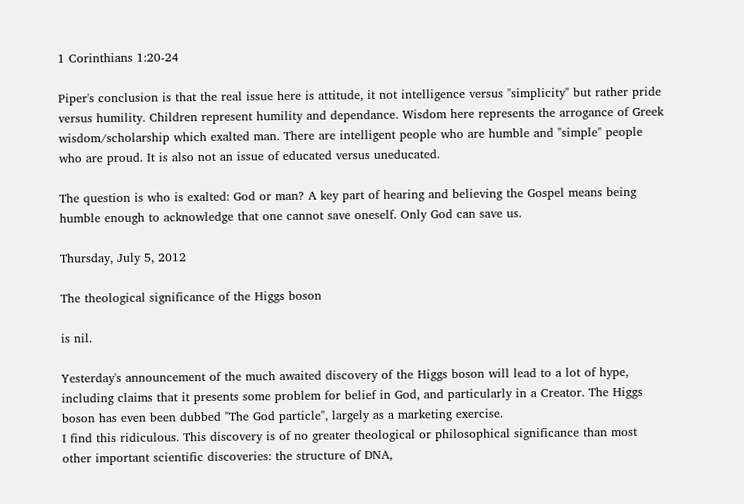1 Corinthians 1:20-24

Piper's conclusion is that the real issue here is attitude, it not intelligence versus "simplicity" but rather pride versus humility. Children represent humility and dependance. Wisdom here represents the arrogance of Greek wisdom/scholarship which exalted man. There are intelligent people who are humble and "simple" people who are proud. It is also not an issue of educated versus uneducated.

The question is who is exalted: God or man? A key part of hearing and believing the Gospel means being humble enough to acknowledge that one cannot save oneself. Only God can save us.

Thursday, July 5, 2012

The theological significance of the Higgs boson

is nil.

Yesterday's announcement of the much awaited discovery of the Higgs boson will lead to a lot of hype, including claims that it presents some problem for belief in God, and particularly in a Creator. The Higgs boson has even been dubbed "The God particle", largely as a marketing exercise.
I find this ridiculous. This discovery is of no greater theological or philosophical significance than most other important scientific discoveries: the structure of DNA,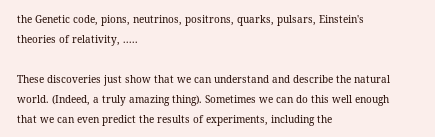the Genetic code, pions, neutrinos, positrons, quarks, pulsars, Einstein's theories of relativity, .....

These discoveries just show that we can understand and describe the natural world. (Indeed, a truly amazing thing). Sometimes we can do this well enough that we can even predict the results of experiments, including the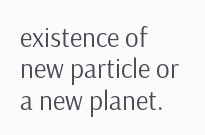existence of new particle or a new planet.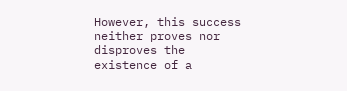However, this success neither proves nor disproves the existence of a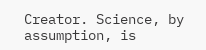Creator. Science, by assumption, is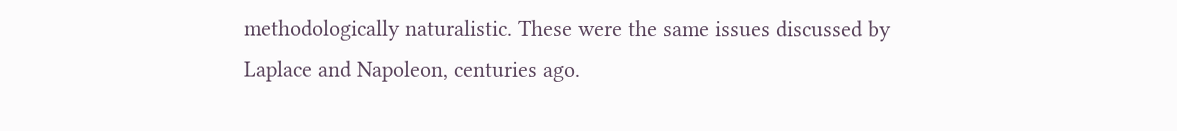methodologically naturalistic. These were the same issues discussed by Laplace and Napoleon, centuries ago.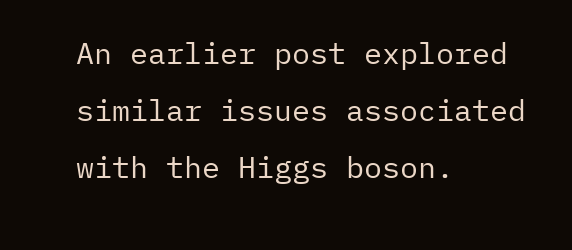An earlier post explored similar issues associated with the Higgs boson.